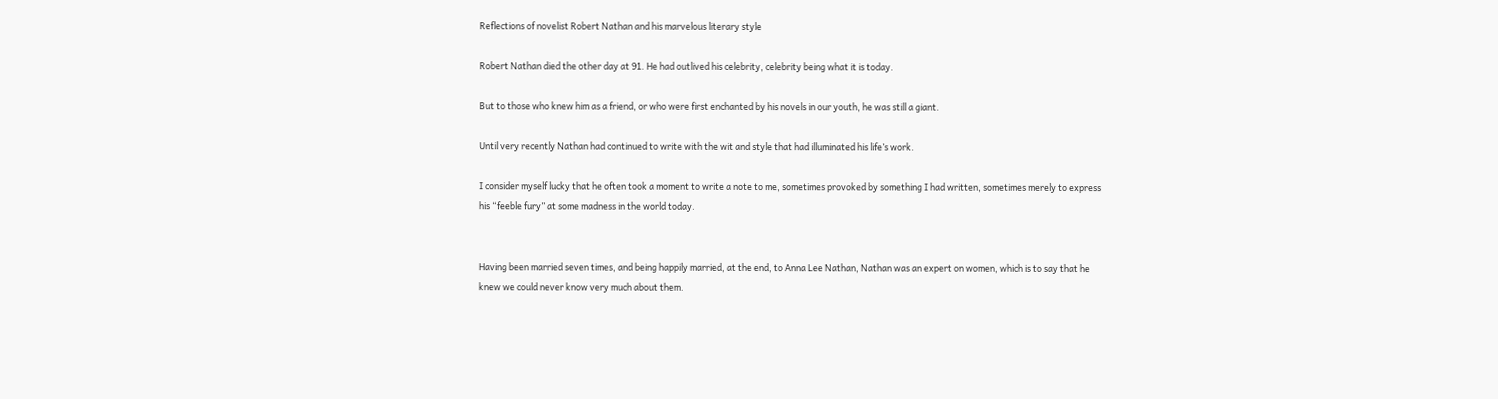Reflections of novelist Robert Nathan and his marvelous literary style

Robert Nathan died the other day at 91. He had outlived his celebrity, celebrity being what it is today.

But to those who knew him as a friend, or who were first enchanted by his novels in our youth, he was still a giant.

Until very recently Nathan had continued to write with the wit and style that had illuminated his life’s work.

I consider myself lucky that he often took a moment to write a note to me, sometimes provoked by something I had written, sometimes merely to express his “feeble fury” at some madness in the world today.


Having been married seven times, and being happily married, at the end, to Anna Lee Nathan, Nathan was an expert on women, which is to say that he knew we could never know very much about them.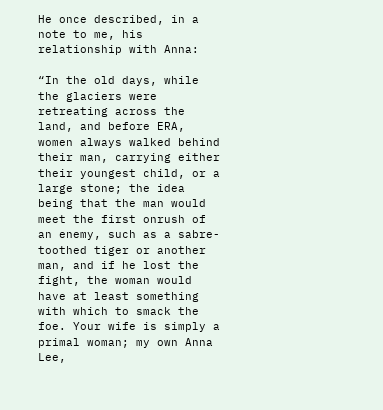He once described, in a note to me, his relationship with Anna:

“In the old days, while the glaciers were retreating across the land, and before ERA, women always walked behind their man, carrying either their youngest child, or a large stone; the idea being that the man would meet the first onrush of an enemy, such as a sabre-toothed tiger or another man, and if he lost the fight, the woman would have at least something with which to smack the foe. Your wife is simply a primal woman; my own Anna Lee,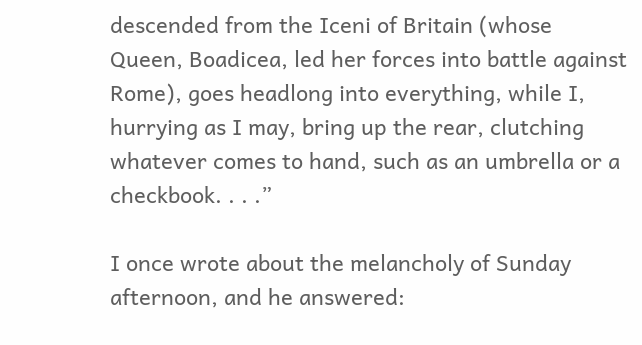descended from the Iceni of Britain (whose Queen, Boadicea, led her forces into battle against Rome), goes headlong into everything, while I, hurrying as I may, bring up the rear, clutching whatever comes to hand, such as an umbrella or a checkbook. . . .”

I once wrote about the melancholy of Sunday afternoon, and he answered: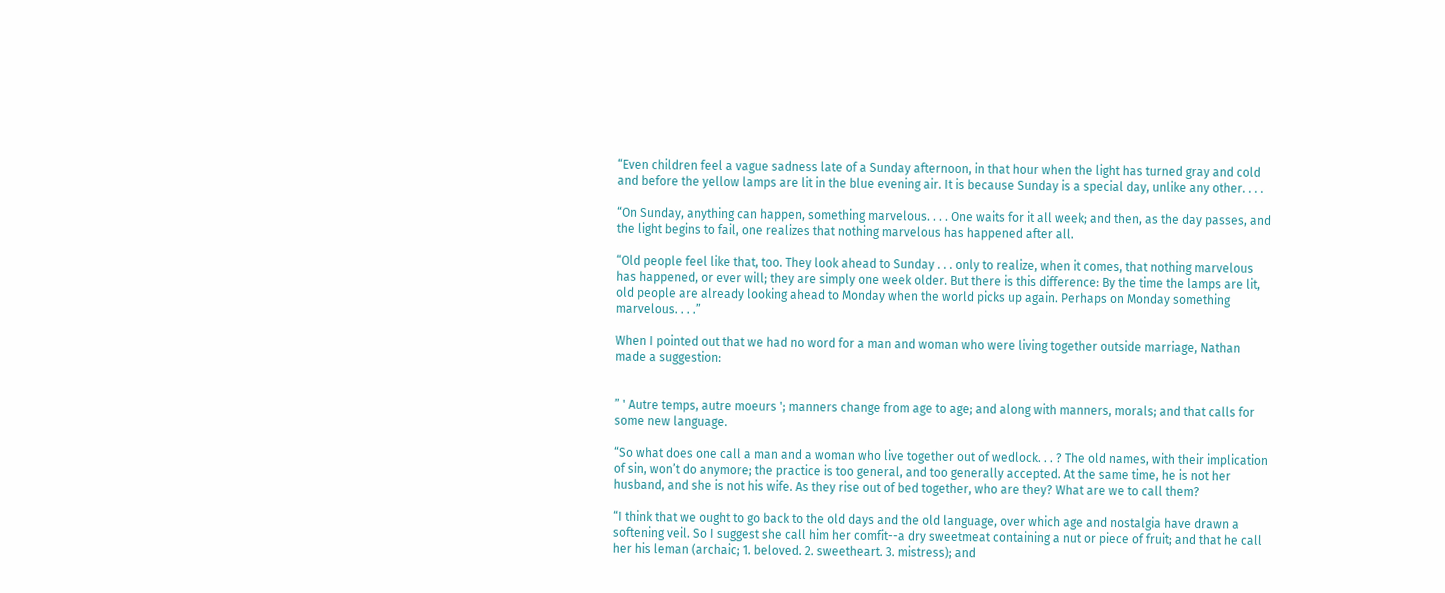“Even children feel a vague sadness late of a Sunday afternoon, in that hour when the light has turned gray and cold and before the yellow lamps are lit in the blue evening air. It is because Sunday is a special day, unlike any other. . . .

“On Sunday, anything can happen, something marvelous. . . . One waits for it all week; and then, as the day passes, and the light begins to fail, one realizes that nothing marvelous has happened after all.

“Old people feel like that, too. They look ahead to Sunday . . . only to realize, when it comes, that nothing marvelous has happened, or ever will; they are simply one week older. But there is this difference: By the time the lamps are lit, old people are already looking ahead to Monday when the world picks up again. Perhaps on Monday something marvelous. . . .”

When I pointed out that we had no word for a man and woman who were living together outside marriage, Nathan made a suggestion:


” ' Autre temps, autre moeurs '; manners change from age to age; and along with manners, morals; and that calls for some new language.

“So what does one call a man and a woman who live together out of wedlock. . . ? The old names, with their implication of sin, won’t do anymore; the practice is too general, and too generally accepted. At the same time, he is not her husband, and she is not his wife. As they rise out of bed together, who are they? What are we to call them?

“I think that we ought to go back to the old days and the old language, over which age and nostalgia have drawn a softening veil. So I suggest she call him her comfit--a dry sweetmeat containing a nut or piece of fruit; and that he call her his leman (archaic; 1. beloved. 2. sweetheart. 3. mistress); and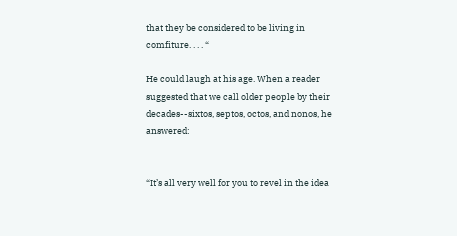that they be considered to be living in comfiture. . . . “

He could laugh at his age. When a reader suggested that we call older people by their decades--sixtos, septos, octos, and nonos, he answered:


“It’s all very well for you to revel in the idea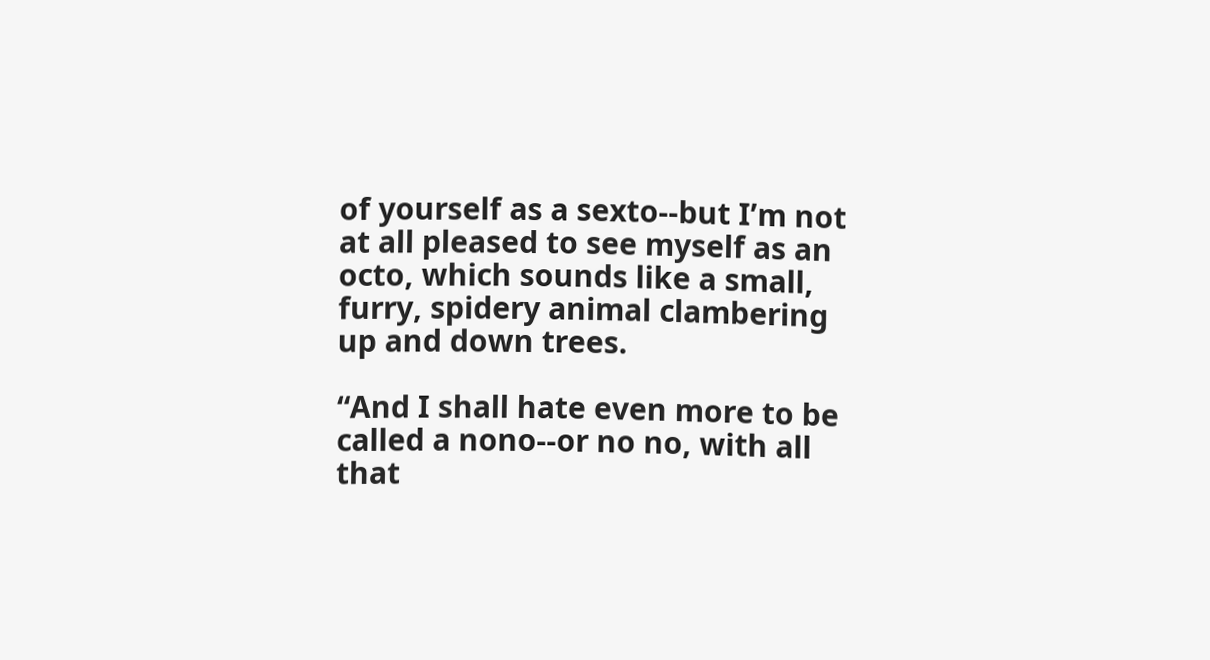of yourself as a sexto--but I’m not at all pleased to see myself as an octo, which sounds like a small, furry, spidery animal clambering up and down trees.

“And I shall hate even more to be called a nono--or no no, with all that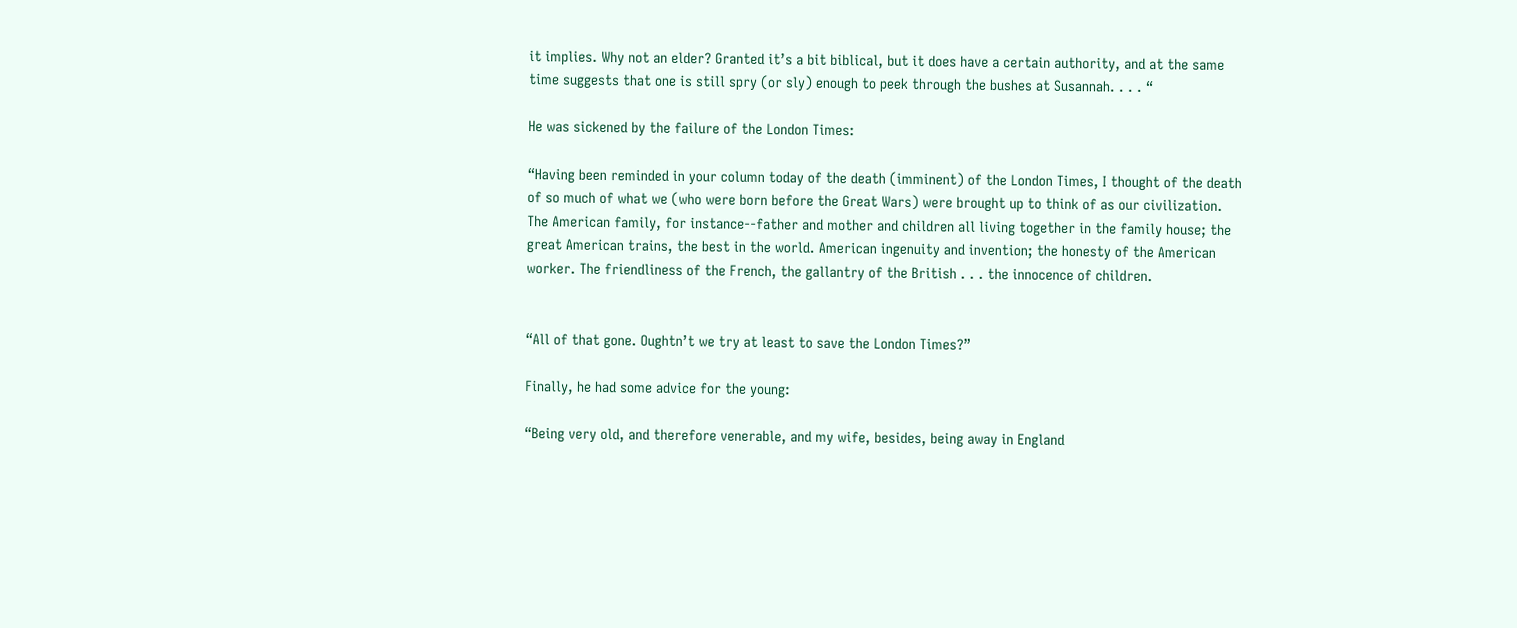it implies. Why not an elder? Granted it’s a bit biblical, but it does have a certain authority, and at the same time suggests that one is still spry (or sly) enough to peek through the bushes at Susannah. . . . “

He was sickened by the failure of the London Times:

“Having been reminded in your column today of the death (imminent) of the London Times, I thought of the death of so much of what we (who were born before the Great Wars) were brought up to think of as our civilization. The American family, for instance--father and mother and children all living together in the family house; the great American trains, the best in the world. American ingenuity and invention; the honesty of the American worker. The friendliness of the French, the gallantry of the British . . . the innocence of children.


“All of that gone. Oughtn’t we try at least to save the London Times?”

Finally, he had some advice for the young:

“Being very old, and therefore venerable, and my wife, besides, being away in England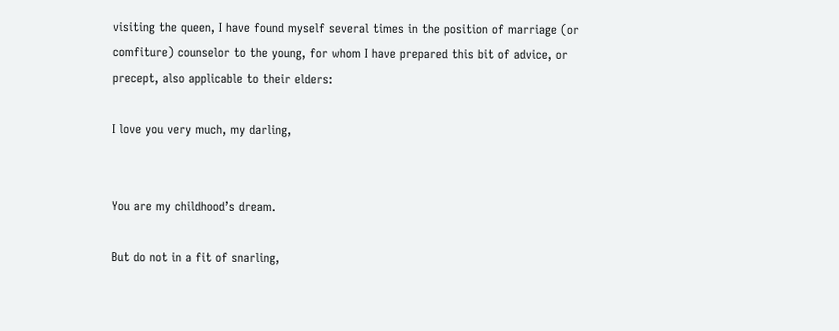visiting the queen, I have found myself several times in the position of marriage (or comfiture) counselor to the young, for whom I have prepared this bit of advice, or precept, also applicable to their elders:

I love you very much, my darling,


You are my childhood’s dream.

But do not in a fit of snarling,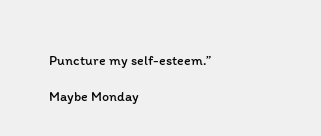Puncture my self-esteem.”

Maybe Monday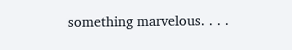something marvelous. . . .